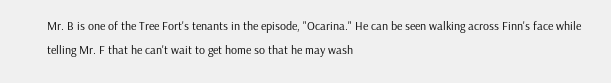Mr. B is one of the Tree Fort's tenants in the episode, "Ocarina." He can be seen walking across Finn's face while telling Mr. F that he can't wait to get home so that he may wash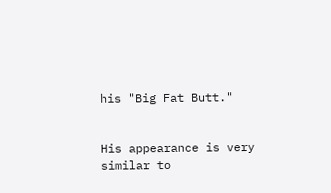his "Big Fat Butt."


His appearance is very similar to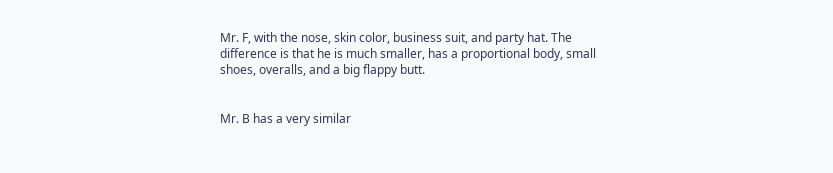Mr. F, with the nose, skin color, business suit, and party hat. The difference is that he is much smaller, has a proportional body, small shoes, overalls, and a big flappy butt.


Mr. B has a very similar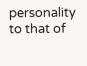personality to that of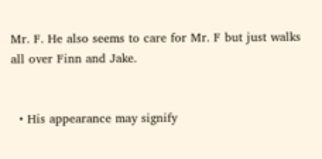Mr. F. He also seems to care for Mr. F but just walks all over Finn and Jake.


  • His appearance may signify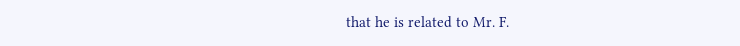that he is related to Mr. F.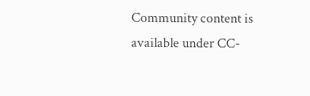Community content is available under CC-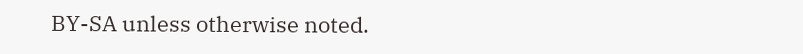BY-SA unless otherwise noted.